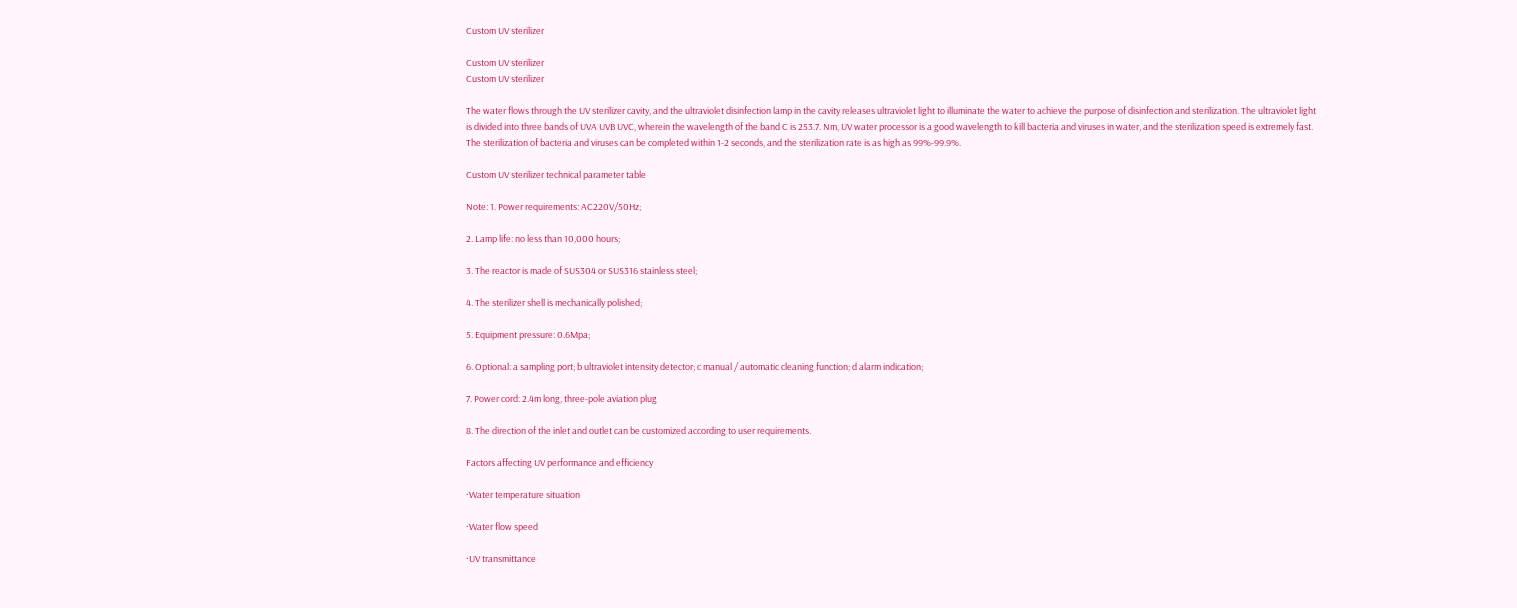Custom UV sterilizer

Custom UV sterilizer
Custom UV sterilizer

The water flows through the UV sterilizer cavity, and the ultraviolet disinfection lamp in the cavity releases ultraviolet light to illuminate the water to achieve the purpose of disinfection and sterilization. The ultraviolet light is divided into three bands of UVA UVB UVC, wherein the wavelength of the band C is 253.7. Nm, UV water processor is a good wavelength to kill bacteria and viruses in water, and the sterilization speed is extremely fast. The sterilization of bacteria and viruses can be completed within 1-2 seconds, and the sterilization rate is as high as 99%-99.9%.

Custom UV sterilizer technical parameter table

Note: 1. Power requirements: AC220V/50Hz;

2. Lamp life: no less than 10,000 hours;

3. The reactor is made of SUS304 or SUS316 stainless steel;

4. The sterilizer shell is mechanically polished;

5. Equipment pressure: 0.6Mpa;

6. Optional: a sampling port; b ultraviolet intensity detector; c manual / automatic cleaning function; d alarm indication;

7. Power cord: 2.4m long, three-pole aviation plug

8. The direction of the inlet and outlet can be customized according to user requirements.

Factors affecting UV performance and efficiency

·Water temperature situation

·Water flow speed

·UV transmittance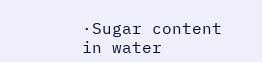·Sugar content in water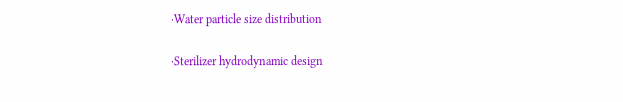·Water particle size distribution

·Sterilizer hydrodynamic design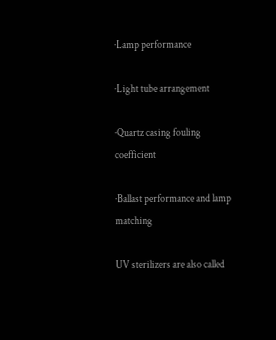·Lamp performance

·Light tube arrangement

·Quartz casing fouling coefficient

·Ballast performance and lamp matching

UV sterilizers are also called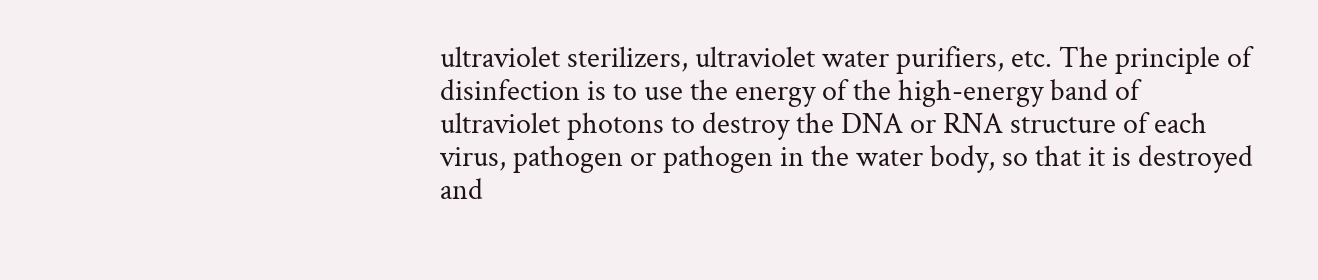ultraviolet sterilizers, ultraviolet water purifiers, etc. The principle of disinfection is to use the energy of the high-energy band of ultraviolet photons to destroy the DNA or RNA structure of each virus, pathogen or pathogen in the water body, so that it is destroyed and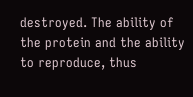destroyed. The ability of the protein and the ability to reproduce, thus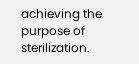achieving the purpose of sterilization.